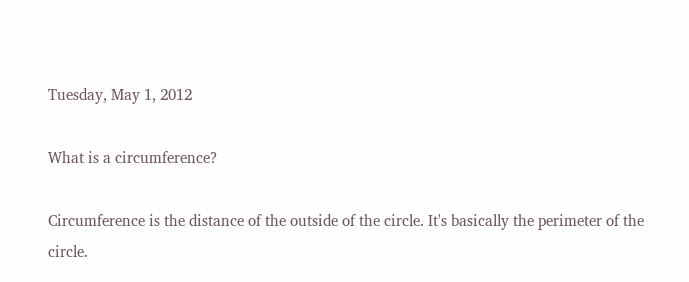Tuesday, May 1, 2012

What is a circumference?

Circumference is the distance of the outside of the circle. It's basically the perimeter of the circle.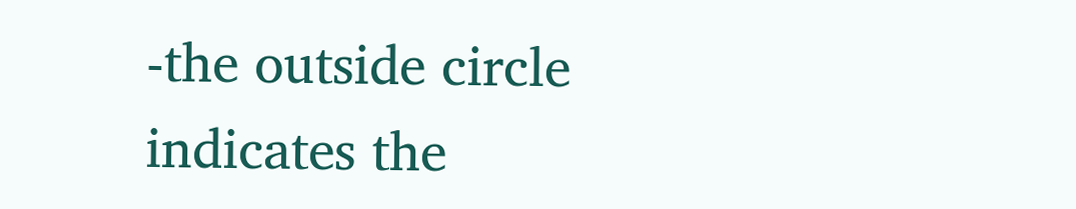-the outside circle indicates the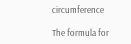circumference

The formula for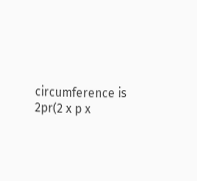circumference is 2pr(2 x p x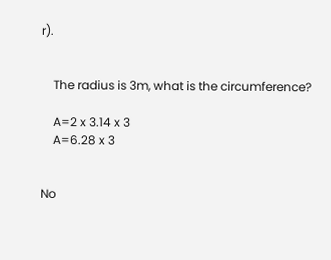r).


    The radius is 3m, what is the circumference?

    A=2 x 3.14 x 3
    A=6.28 x 3


No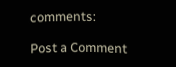comments:

Post a Comment